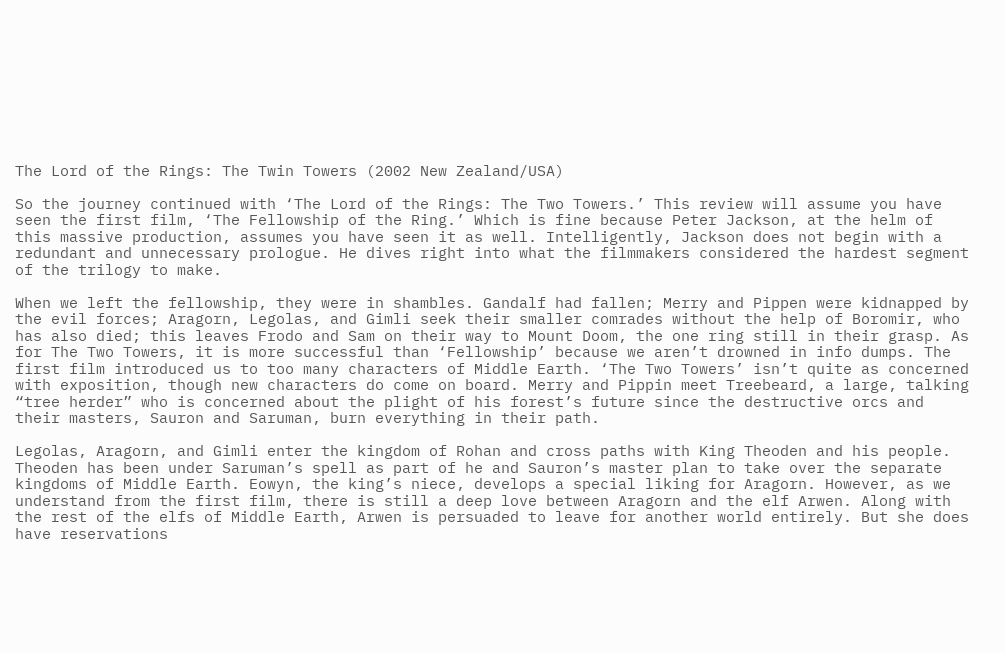The Lord of the Rings: The Twin Towers (2002 New Zealand/USA)

So the journey continued with ‘The Lord of the Rings: The Two Towers.’ This review will assume you have seen the first film, ‘The Fellowship of the Ring.’ Which is fine because Peter Jackson, at the helm of this massive production, assumes you have seen it as well. Intelligently, Jackson does not begin with a redundant and unnecessary prologue. He dives right into what the filmmakers considered the hardest segment of the trilogy to make.

When we left the fellowship, they were in shambles. Gandalf had fallen; Merry and Pippen were kidnapped by the evil forces; Aragorn, Legolas, and Gimli seek their smaller comrades without the help of Boromir, who has also died; this leaves Frodo and Sam on their way to Mount Doom, the one ring still in their grasp. As for The Two Towers, it is more successful than ‘Fellowship’ because we aren’t drowned in info dumps. The first film introduced us to too many characters of Middle Earth. ‘The Two Towers’ isn’t quite as concerned with exposition, though new characters do come on board. Merry and Pippin meet Treebeard, a large, talking “tree herder” who is concerned about the plight of his forest’s future since the destructive orcs and their masters, Sauron and Saruman, burn everything in their path.

Legolas, Aragorn, and Gimli enter the kingdom of Rohan and cross paths with King Theoden and his people. Theoden has been under Saruman’s spell as part of he and Sauron’s master plan to take over the separate kingdoms of Middle Earth. Eowyn, the king’s niece, develops a special liking for Aragorn. However, as we understand from the first film, there is still a deep love between Aragorn and the elf Arwen. Along with the rest of the elfs of Middle Earth, Arwen is persuaded to leave for another world entirely. But she does have reservations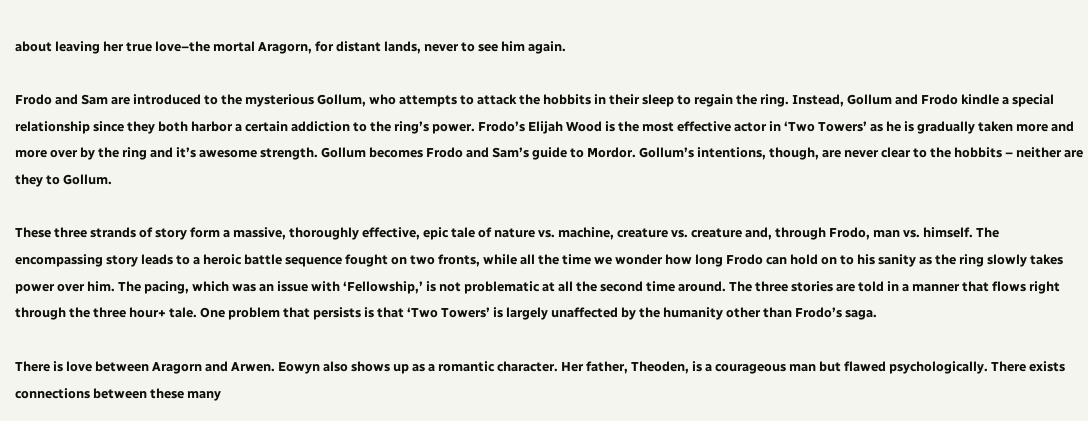about leaving her true love–the mortal Aragorn, for distant lands, never to see him again.

Frodo and Sam are introduced to the mysterious Gollum, who attempts to attack the hobbits in their sleep to regain the ring. Instead, Gollum and Frodo kindle a special relationship since they both harbor a certain addiction to the ring’s power. Frodo’s Elijah Wood is the most effective actor in ‘Two Towers’ as he is gradually taken more and more over by the ring and it’s awesome strength. Gollum becomes Frodo and Sam’s guide to Mordor. Gollum’s intentions, though, are never clear to the hobbits – neither are they to Gollum.

These three strands of story form a massive, thoroughly effective, epic tale of nature vs. machine, creature vs. creature and, through Frodo, man vs. himself. The encompassing story leads to a heroic battle sequence fought on two fronts, while all the time we wonder how long Frodo can hold on to his sanity as the ring slowly takes power over him. The pacing, which was an issue with ‘Fellowship,’ is not problematic at all the second time around. The three stories are told in a manner that flows right through the three hour+ tale. One problem that persists is that ‘Two Towers’ is largely unaffected by the humanity other than Frodo’s saga.

There is love between Aragorn and Arwen. Eowyn also shows up as a romantic character. Her father, Theoden, is a courageous man but flawed psychologically. There exists connections between these many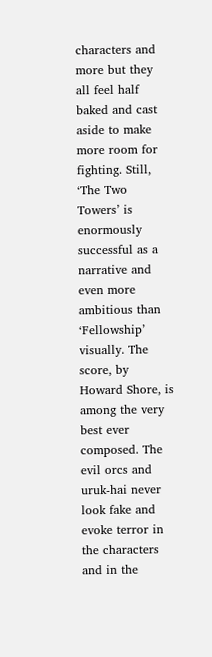characters and more but they all feel half baked and cast aside to make more room for fighting. Still, ‘The Two Towers’ is enormously successful as a narrative and even more ambitious than ‘Fellowship’ visually. The score, by Howard Shore, is among the very best ever composed. The evil orcs and uruk-hai never look fake and evoke terror in the characters and in the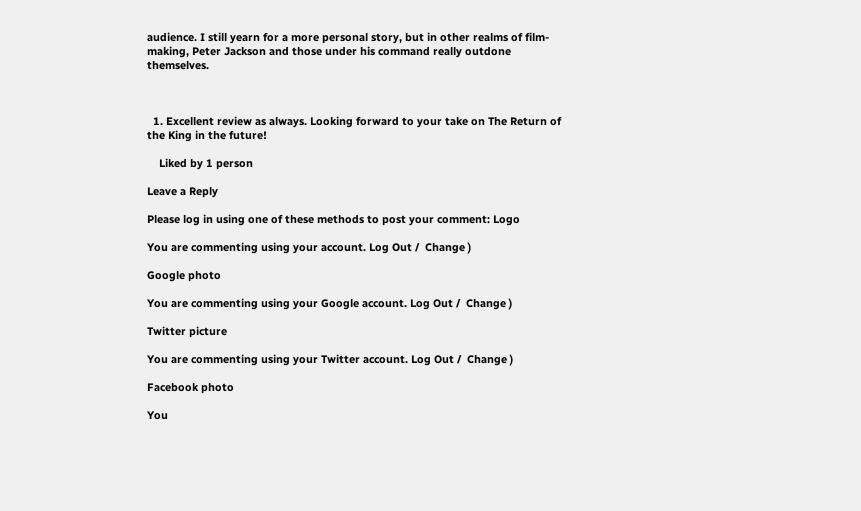audience. I still yearn for a more personal story, but in other realms of film-making, Peter Jackson and those under his command really outdone themselves.



  1. Excellent review as always. Looking forward to your take on The Return of the King in the future!

    Liked by 1 person

Leave a Reply

Please log in using one of these methods to post your comment: Logo

You are commenting using your account. Log Out /  Change )

Google photo

You are commenting using your Google account. Log Out /  Change )

Twitter picture

You are commenting using your Twitter account. Log Out /  Change )

Facebook photo

You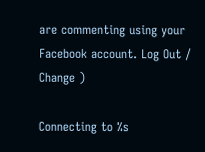are commenting using your Facebook account. Log Out /  Change )

Connecting to %s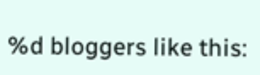%d bloggers like this: